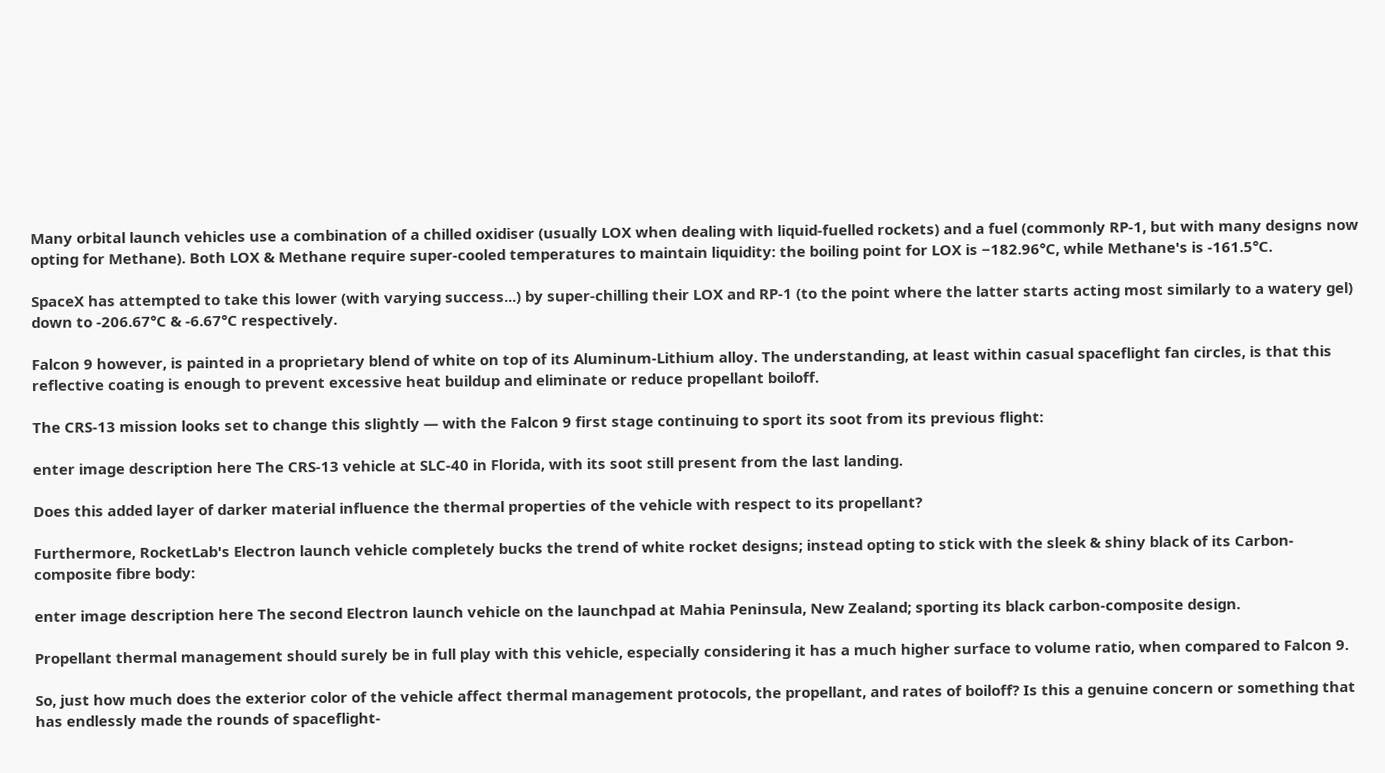Many orbital launch vehicles use a combination of a chilled oxidiser (usually LOX when dealing with liquid-fuelled rockets) and a fuel (commonly RP-1, but with many designs now opting for Methane). Both LOX & Methane require super-cooled temperatures to maintain liquidity: the boiling point for LOX is −182.96°C, while Methane's is -161.5°C.

SpaceX has attempted to take this lower (with varying success...) by super-chilling their LOX and RP-1 (to the point where the latter starts acting most similarly to a watery gel) down to -206.67°C & -6.67°C respectively.

Falcon 9 however, is painted in a proprietary blend of white on top of its Aluminum-Lithium alloy. The understanding, at least within casual spaceflight fan circles, is that this reflective coating is enough to prevent excessive heat buildup and eliminate or reduce propellant boiloff.

The CRS-13 mission looks set to change this slightly — with the Falcon 9 first stage continuing to sport its soot from its previous flight:

enter image description here The CRS-13 vehicle at SLC-40 in Florida, with its soot still present from the last landing.

Does this added layer of darker material influence the thermal properties of the vehicle with respect to its propellant?

Furthermore, RocketLab's Electron launch vehicle completely bucks the trend of white rocket designs; instead opting to stick with the sleek & shiny black of its Carbon-composite fibre body:

enter image description here The second Electron launch vehicle on the launchpad at Mahia Peninsula, New Zealand; sporting its black carbon-composite design.

Propellant thermal management should surely be in full play with this vehicle, especially considering it has a much higher surface to volume ratio, when compared to Falcon 9.

So, just how much does the exterior color of the vehicle affect thermal management protocols, the propellant, and rates of boiloff? Is this a genuine concern or something that has endlessly made the rounds of spaceflight-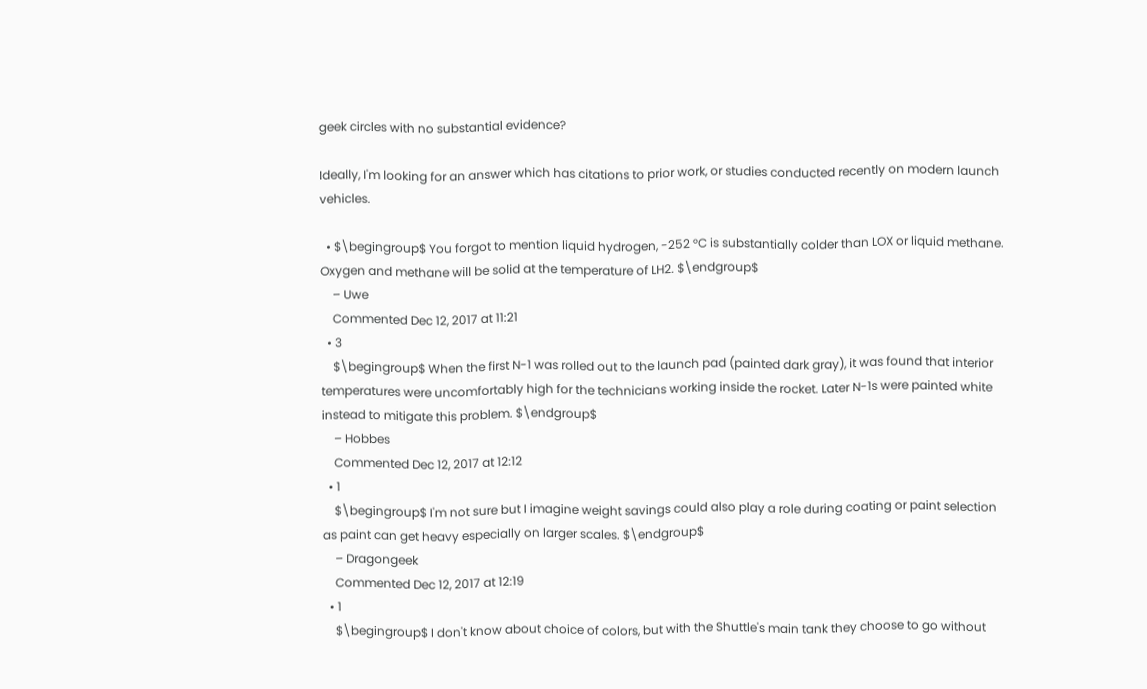geek circles with no substantial evidence?

Ideally, I'm looking for an answer which has citations to prior work, or studies conducted recently on modern launch vehicles.

  • $\begingroup$ You forgot to mention liquid hydrogen, -252 °C is substantially colder than LOX or liquid methane. Oxygen and methane will be solid at the temperature of LH2. $\endgroup$
    – Uwe
    Commented Dec 12, 2017 at 11:21
  • 3
    $\begingroup$ When the first N-1 was rolled out to the launch pad (painted dark gray), it was found that interior temperatures were uncomfortably high for the technicians working inside the rocket. Later N-1s were painted white instead to mitigate this problem. $\endgroup$
    – Hobbes
    Commented Dec 12, 2017 at 12:12
  • 1
    $\begingroup$ I'm not sure but I imagine weight savings could also play a role during coating or paint selection as paint can get heavy especially on larger scales. $\endgroup$
    – Dragongeek
    Commented Dec 12, 2017 at 12:19
  • 1
    $\begingroup$ I don't know about choice of colors, but with the Shuttle's main tank they choose to go without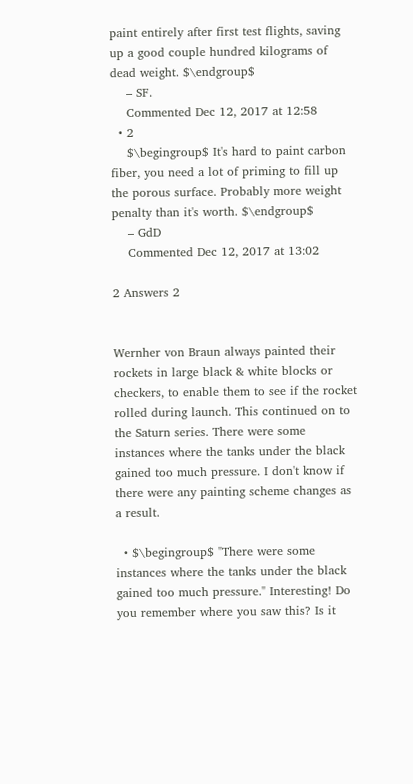paint entirely after first test flights, saving up a good couple hundred kilograms of dead weight. $\endgroup$
    – SF.
    Commented Dec 12, 2017 at 12:58
  • 2
    $\begingroup$ It's hard to paint carbon fiber, you need a lot of priming to fill up the porous surface. Probably more weight penalty than it's worth. $\endgroup$
    – GdD
    Commented Dec 12, 2017 at 13:02

2 Answers 2


Wernher von Braun always painted their rockets in large black & white blocks or checkers, to enable them to see if the rocket rolled during launch. This continued on to the Saturn series. There were some instances where the tanks under the black gained too much pressure. I don't know if there were any painting scheme changes as a result.

  • $\begingroup$ "There were some instances where the tanks under the black gained too much pressure." Interesting! Do you remember where you saw this? Is it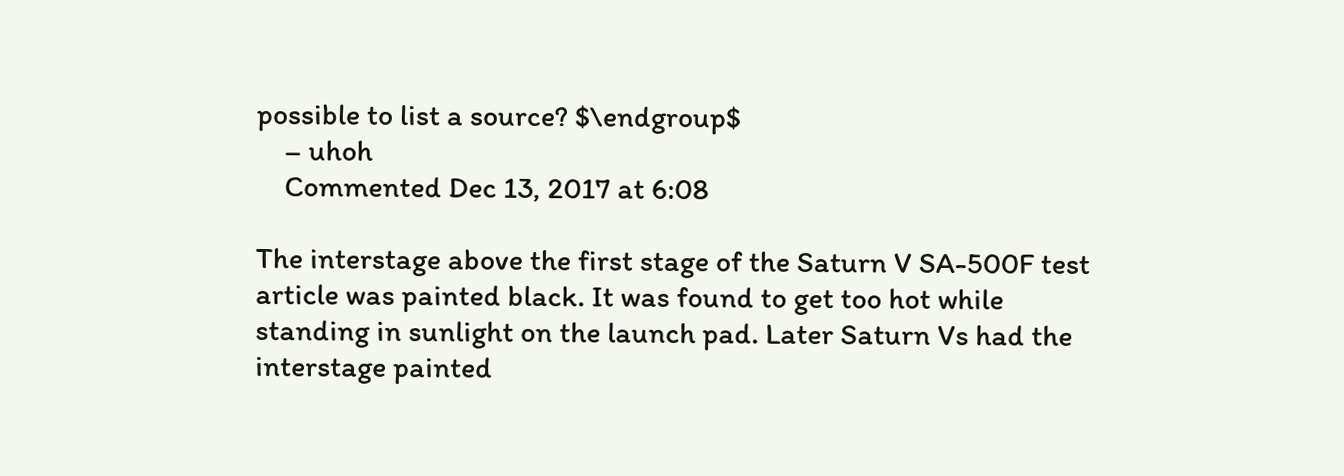possible to list a source? $\endgroup$
    – uhoh
    Commented Dec 13, 2017 at 6:08

The interstage above the first stage of the Saturn V SA-500F test article was painted black. It was found to get too hot while standing in sunlight on the launch pad. Later Saturn Vs had the interstage painted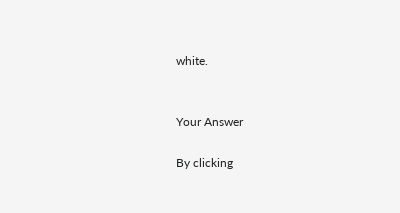white.


Your Answer

By clicking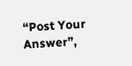“Post Your Answer”,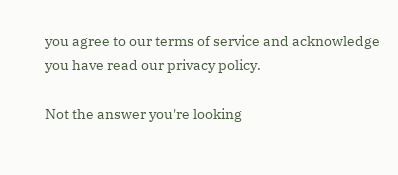you agree to our terms of service and acknowledge you have read our privacy policy.

Not the answer you're looking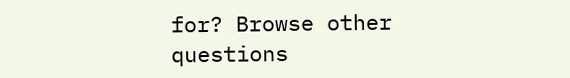for? Browse other questions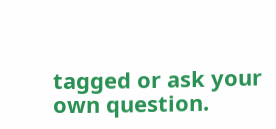tagged or ask your own question.